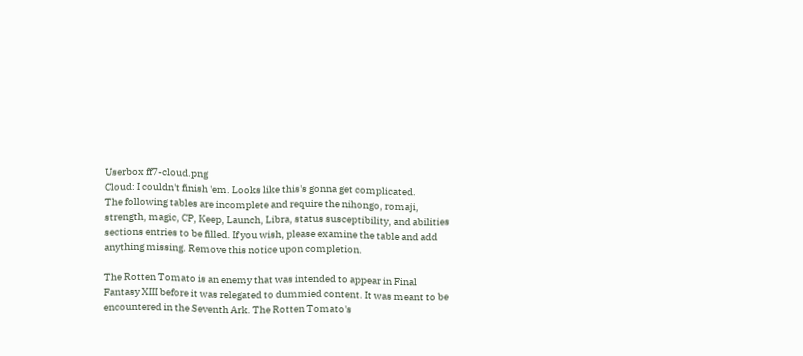Userbox ff7-cloud.png
Cloud: I couldn't finish 'em. Looks like this's gonna get complicated.
The following tables are incomplete and require the nihongo, romaji, strength, magic, CP, Keep, Launch, Libra, status susceptibility, and abilities sections entries to be filled. If you wish, please examine the table and add anything missing. Remove this notice upon completion.

The Rotten Tomato is an enemy that was intended to appear in Final Fantasy XIII before it was relegated to dummied content. It was meant to be encountered in the Seventh Ark. The Rotten Tomato's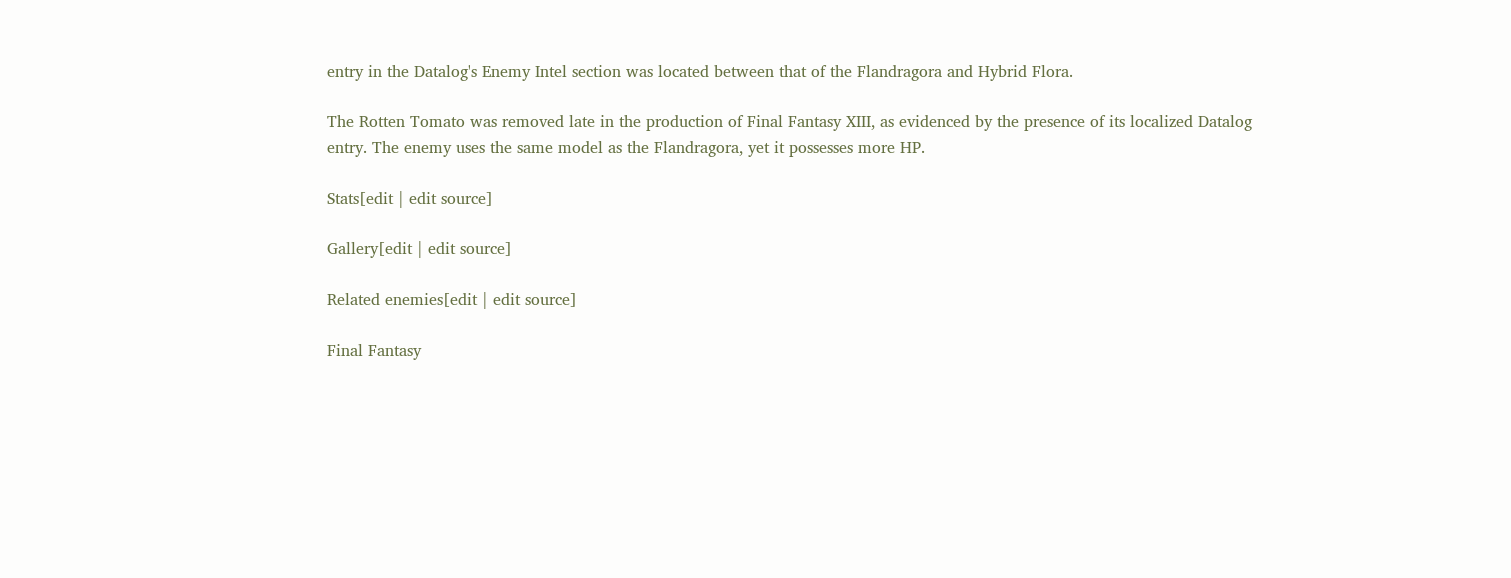entry in the Datalog's Enemy Intel section was located between that of the Flandragora and Hybrid Flora.

The Rotten Tomato was removed late in the production of Final Fantasy XIII, as evidenced by the presence of its localized Datalog entry. The enemy uses the same model as the Flandragora, yet it possesses more HP.

Stats[edit | edit source]

Gallery[edit | edit source]

Related enemies[edit | edit source]

Final Fantasy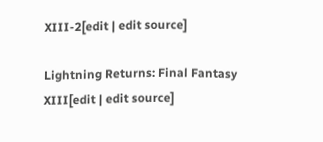XIII-2[edit | edit source]

Lightning Returns: Final Fantasy XIII[edit | edit source]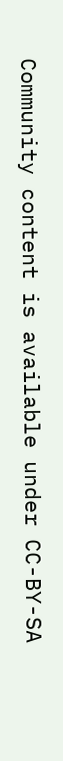Community content is available under CC-BY-SA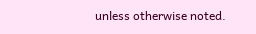unless otherwise noted.